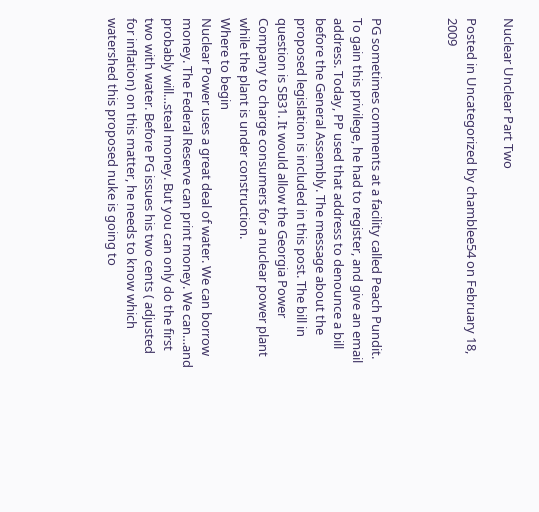Nuclear Unclear Part Two

Posted in Uncategorized by chamblee54 on February 18, 2009



PG sometimes comments at a facility called Peach Pundit. To gain this privilege, he had to register, and give an email address. Today, PP used that address to denounce a bill before the General Assembly. The message about the proposed legislation is included in this post. The bill in question is SB31. It would allow the Georgia Power Company to charge consumers for a nuclear power plant while the plant is under construction.
Where to begin
Nuclear Power uses a great deal of water. We can borrow money. The Federal Reserve can print money. We can…and probably will…steal money. But you can only do the first two with water. Before PG issues his two cents ( adjusted for inflation) on this matter, he needs to know which watershed this proposed nuke is going to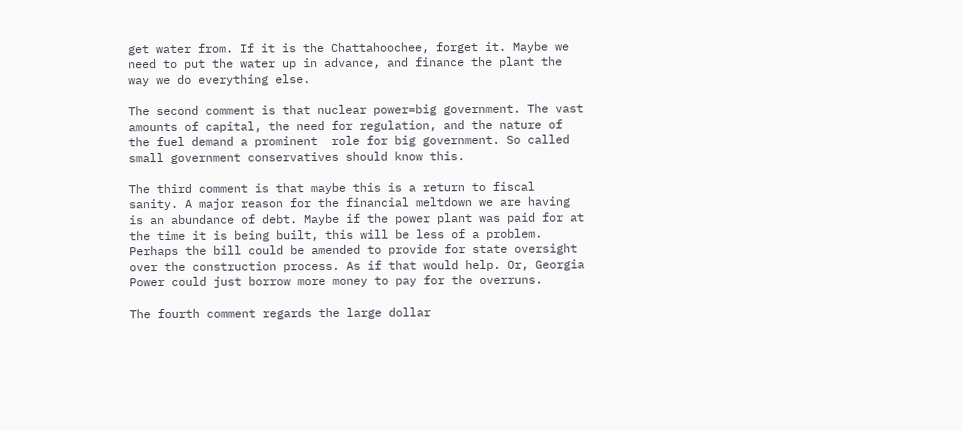get water from. If it is the Chattahoochee, forget it. Maybe we need to put the water up in advance, and finance the plant the way we do everything else.

The second comment is that nuclear power=big government. The vast amounts of capital, the need for regulation, and the nature of the fuel demand a prominent  role for big government. So called small government conservatives should know this.

The third comment is that maybe this is a return to fiscal sanity. A major reason for the financial meltdown we are having is an abundance of debt. Maybe if the power plant was paid for at the time it is being built, this will be less of a problem. Perhaps the bill could be amended to provide for state oversight over the construction process. As if that would help. Or, Georgia Power could just borrow more money to pay for the overruns.

The fourth comment regards the large dollar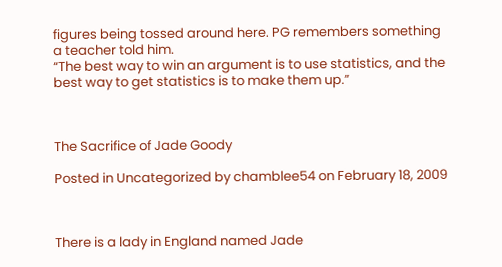figures being tossed around here. PG remembers something a teacher told him.
“The best way to win an argument is to use statistics, and the best way to get statistics is to make them up.”



The Sacrifice of Jade Goody

Posted in Uncategorized by chamblee54 on February 18, 2009



There is a lady in England named Jade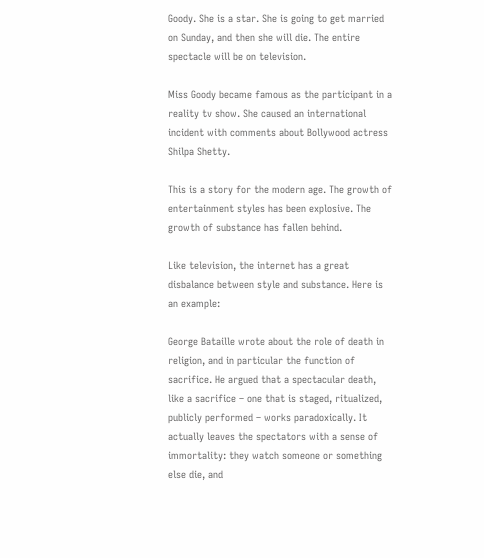Goody. She is a star. She is going to get married on Sunday, and then she will die. The entire spectacle will be on television.

Miss Goody became famous as the participant in a reality tv show. She caused an international incident with comments about Bollywood actress Shilpa Shetty.

This is a story for the modern age. The growth of entertainment styles has been explosive. The growth of substance has fallen behind.

Like television, the internet has a great disbalance between style and substance. Here is an example:

George Bataille wrote about the role of death in religion, and in particular the function of sacrifice. He argued that a spectacular death, like a sacrifice – one that is staged, ritualized, publicly performed – works paradoxically. It actually leaves the spectators with a sense of immortality: they watch someone or something else die, and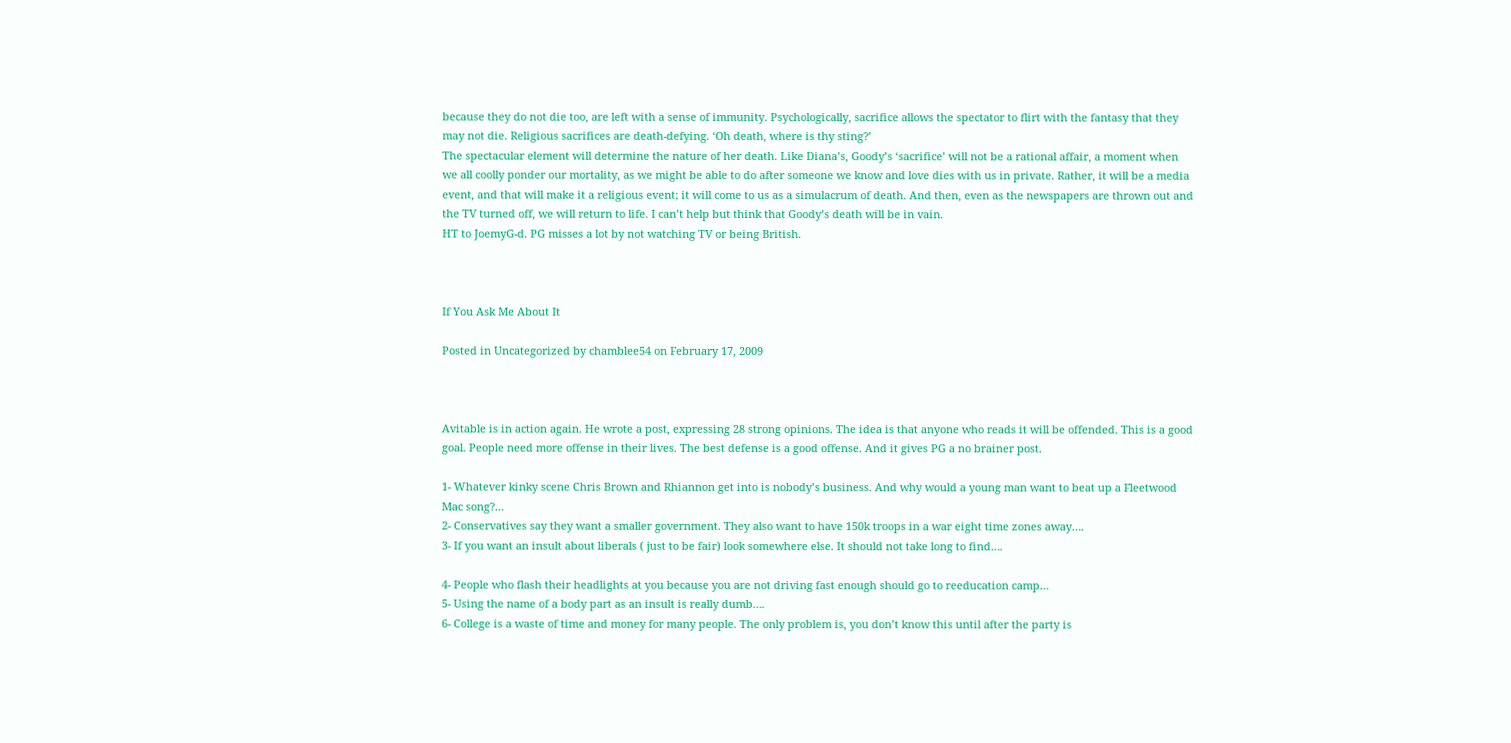because they do not die too, are left with a sense of immunity. Psychologically, sacrifice allows the spectator to flirt with the fantasy that they may not die. Religious sacrifices are death-defying. ‘Oh death, where is thy sting?’
The spectacular element will determine the nature of her death. Like Diana’s, Goody’s ‘sacrifice’ will not be a rational affair, a moment when we all coolly ponder our mortality, as we might be able to do after someone we know and love dies with us in private. Rather, it will be a media event, and that will make it a religious event; it will come to us as a simulacrum of death. And then, even as the newspapers are thrown out and the TV turned off, we will return to life. I can’t help but think that Goody’s death will be in vain.
HT to JoemyG-d. PG misses a lot by not watching TV or being British.



If You Ask Me About It

Posted in Uncategorized by chamblee54 on February 17, 2009



Avitable is in action again. He wrote a post, expressing 28 strong opinions. The idea is that anyone who reads it will be offended. This is a good goal. People need more offense in their lives. The best defense is a good offense. And it gives PG a no brainer post.

1- Whatever kinky scene Chris Brown and Rhiannon get into is nobody’s business. And why would a young man want to beat up a Fleetwood Mac song?…
2- Conservatives say they want a smaller government. They also want to have 150k troops in a war eight time zones away….
3- If you want an insult about liberals ( just to be fair) look somewhere else. It should not take long to find….

4- People who flash their headlights at you because you are not driving fast enough should go to reeducation camp…
5- Using the name of a body part as an insult is really dumb….
6- College is a waste of time and money for many people. The only problem is, you don’t know this until after the party is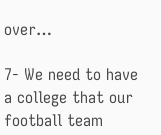over…

7- We need to have a college that our football team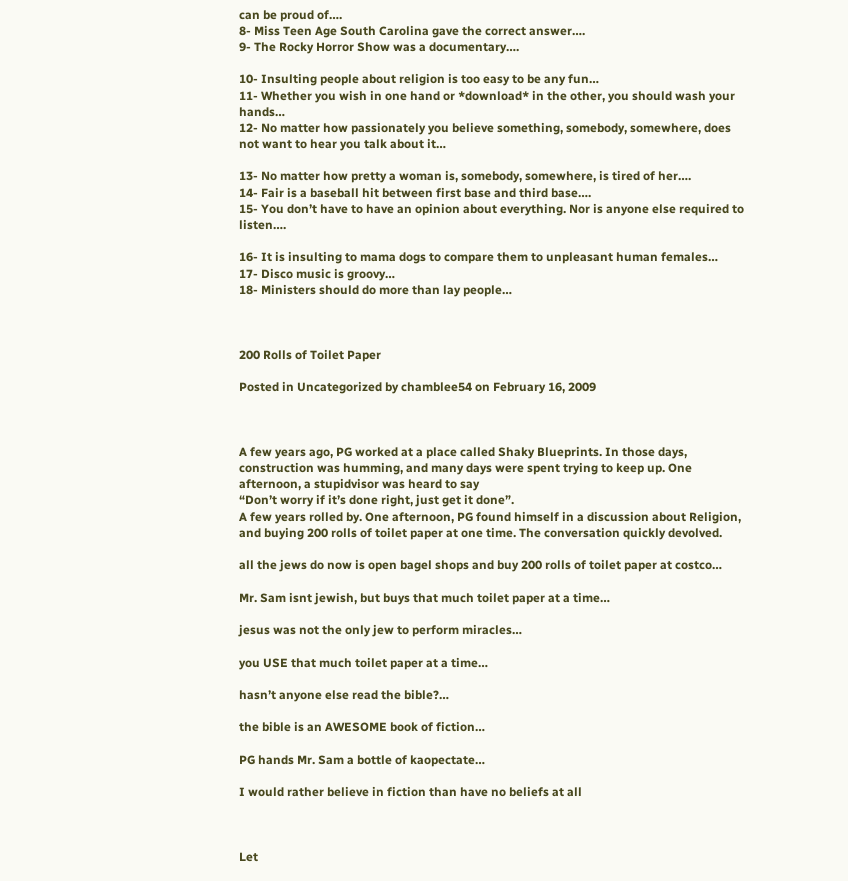can be proud of….
8- Miss Teen Age South Carolina gave the correct answer….
9- The Rocky Horror Show was a documentary….

10- Insulting people about religion is too easy to be any fun…
11- Whether you wish in one hand or *download* in the other, you should wash your hands…
12- No matter how passionately you believe something, somebody, somewhere, does not want to hear you talk about it…

13- No matter how pretty a woman is, somebody, somewhere, is tired of her….
14- Fair is a baseball hit between first base and third base….
15- You don’t have to have an opinion about everything. Nor is anyone else required to listen….

16- It is insulting to mama dogs to compare them to unpleasant human females…
17- Disco music is groovy…
18- Ministers should do more than lay people…



200 Rolls of Toilet Paper

Posted in Uncategorized by chamblee54 on February 16, 2009



A few years ago, PG worked at a place called Shaky Blueprints. In those days, construction was humming, and many days were spent trying to keep up. One afternoon, a stupidvisor was heard to say
“Don’t worry if it’s done right, just get it done”.
A few years rolled by. One afternoon, PG found himself in a discussion about Religion, and buying 200 rolls of toilet paper at one time. The conversation quickly devolved.

all the jews do now is open bagel shops and buy 200 rolls of toilet paper at costco…

Mr. Sam isnt jewish, but buys that much toilet paper at a time…

jesus was not the only jew to perform miracles…

you USE that much toilet paper at a time…

hasn’t anyone else read the bible?…

the bible is an AWESOME book of fiction…

PG hands Mr. Sam a bottle of kaopectate…

I would rather believe in fiction than have no beliefs at all



Let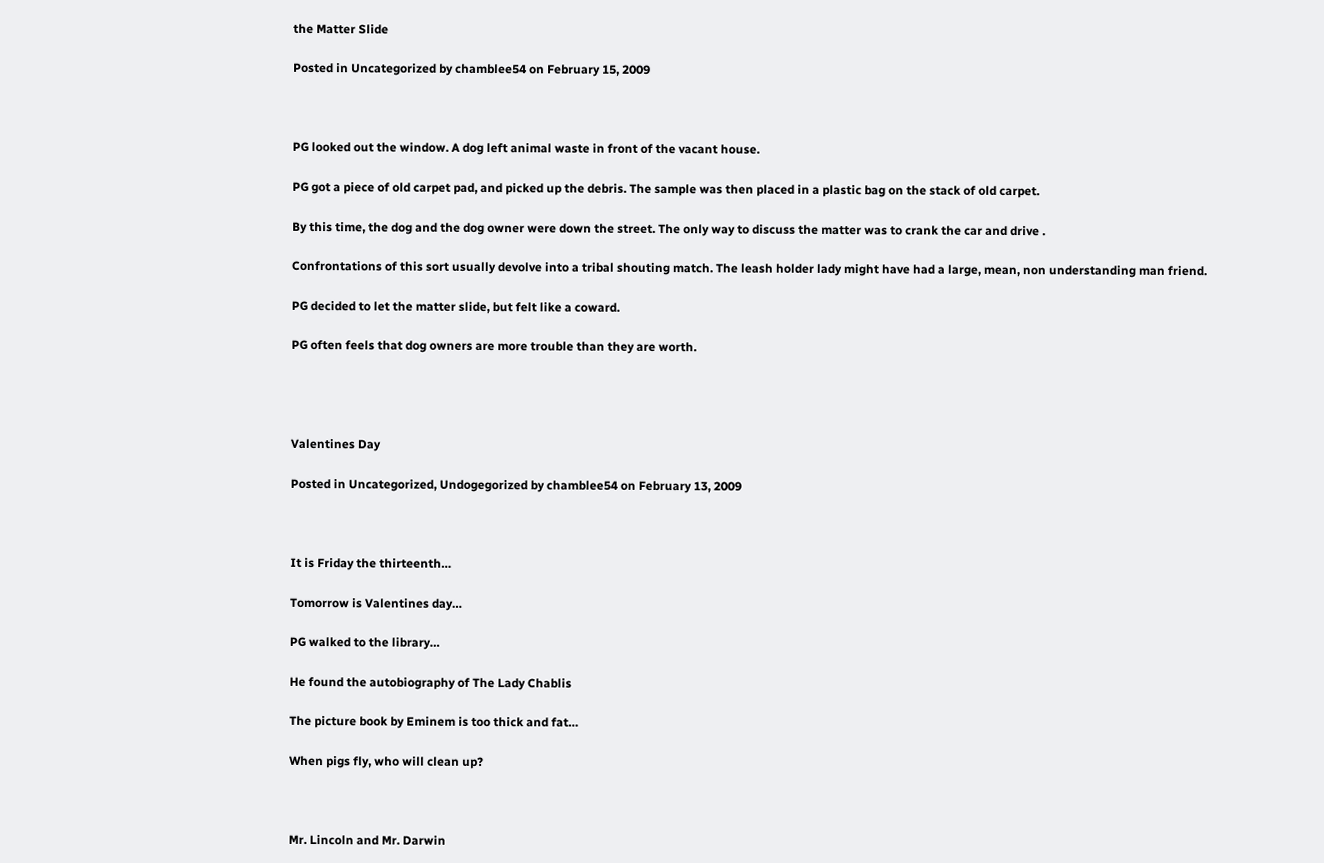the Matter Slide

Posted in Uncategorized by chamblee54 on February 15, 2009



PG looked out the window. A dog left animal waste in front of the vacant house.

PG got a piece of old carpet pad, and picked up the debris. The sample was then placed in a plastic bag on the stack of old carpet.

By this time, the dog and the dog owner were down the street. The only way to discuss the matter was to crank the car and drive .

Confrontations of this sort usually devolve into a tribal shouting match. The leash holder lady might have had a large, mean, non understanding man friend.

PG decided to let the matter slide, but felt like a coward.

PG often feels that dog owners are more trouble than they are worth.




Valentines Day

Posted in Uncategorized, Undogegorized by chamblee54 on February 13, 2009



It is Friday the thirteenth…

Tomorrow is Valentines day…

PG walked to the library…

He found the autobiography of The Lady Chablis

The picture book by Eminem is too thick and fat…

When pigs fly, who will clean up?



Mr. Lincoln and Mr. Darwin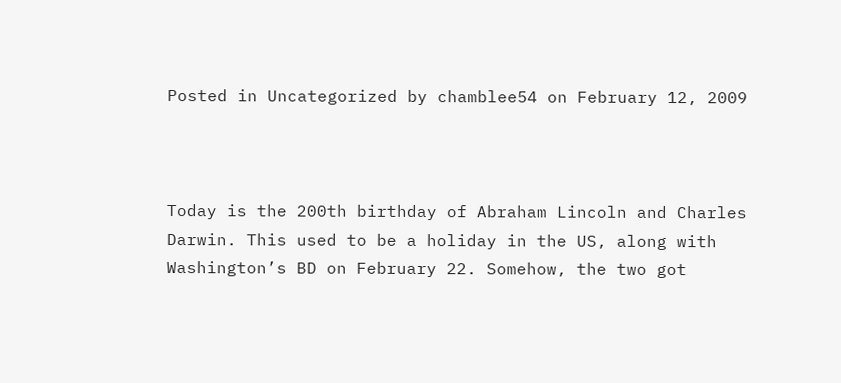Posted in Uncategorized by chamblee54 on February 12, 2009



Today is the 200th birthday of Abraham Lincoln and Charles Darwin. This used to be a holiday in the US, along with Washington’s BD on February 22. Somehow, the two got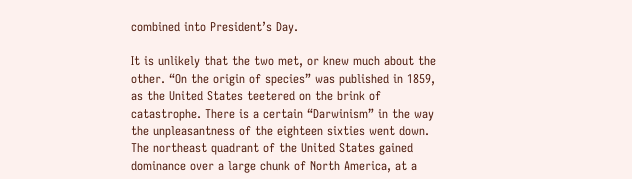combined into President’s Day.

It is unlikely that the two met, or knew much about the other. “On the origin of species” was published in 1859, as the United States teetered on the brink of catastrophe. There is a certain “Darwinism” in the way the unpleasantness of the eighteen sixties went down. The northeast quadrant of the United States gained dominance over a large chunk of North America, at a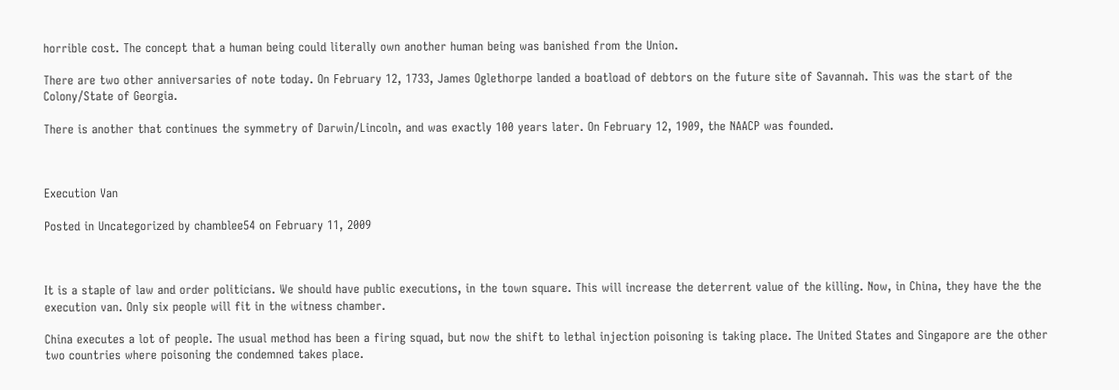horrible cost. The concept that a human being could literally own another human being was banished from the Union.

There are two other anniversaries of note today. On February 12, 1733, James Oglethorpe landed a boatload of debtors on the future site of Savannah. This was the start of the Colony/State of Georgia.

There is another that continues the symmetry of Darwin/Lincoln, and was exactly 100 years later. On February 12, 1909, the NAACP was founded.



Execution Van

Posted in Uncategorized by chamblee54 on February 11, 2009



It is a staple of law and order politicians. We should have public executions, in the town square. This will increase the deterrent value of the killing. Now, in China, they have the the execution van. Only six people will fit in the witness chamber.

China executes a lot of people. The usual method has been a firing squad, but now the shift to lethal injection poisoning is taking place. The United States and Singapore are the other two countries where poisoning the condemned takes place.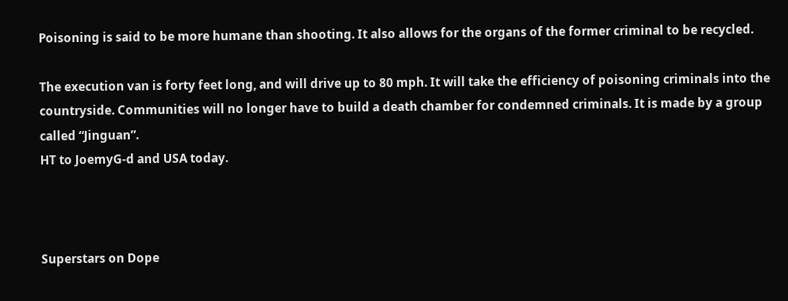Poisoning is said to be more humane than shooting. It also allows for the organs of the former criminal to be recycled.

The execution van is forty feet long, and will drive up to 80 mph. It will take the efficiency of poisoning criminals into the countryside. Communities will no longer have to build a death chamber for condemned criminals. It is made by a group called “Jinguan”.
HT to JoemyG-d and USA today.



Superstars on Dope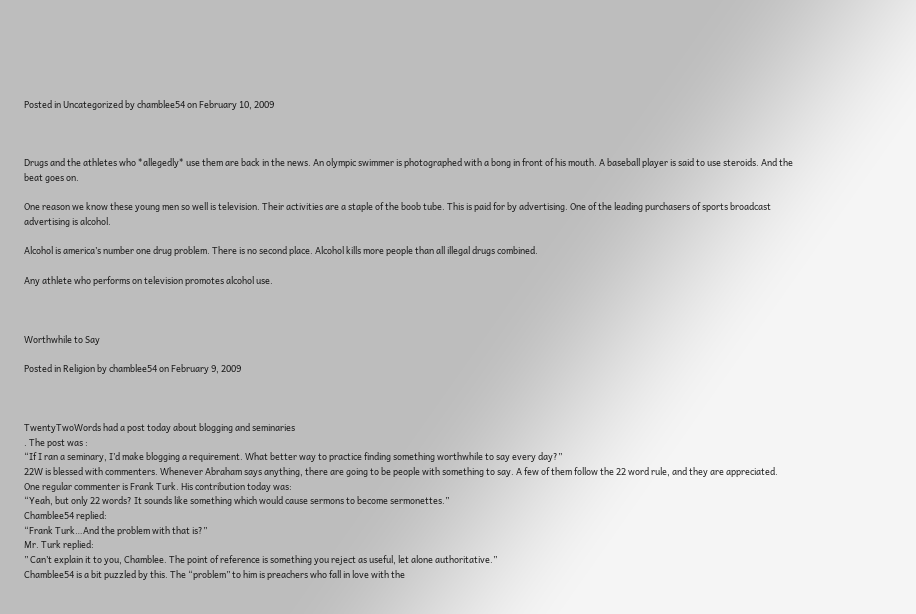Posted in Uncategorized by chamblee54 on February 10, 2009



Drugs and the athletes who *allegedly* use them are back in the news. An olympic swimmer is photographed with a bong in front of his mouth. A baseball player is said to use steroids. And the beat goes on.

One reason we know these young men so well is television. Their activities are a staple of the boob tube. This is paid for by advertising. One of the leading purchasers of sports broadcast advertising is alcohol.

Alcohol is america’s number one drug problem. There is no second place. Alcohol kills more people than all illegal drugs combined.

Any athlete who performs on television promotes alcohol use.



Worthwhile to Say

Posted in Religion by chamblee54 on February 9, 2009



TwentyTwoWords had a post today about blogging and seminaries
. The post was :
“If I ran a seminary, I’d make blogging a requirement. What better way to practice finding something worthwhile to say every day?”
22W is blessed with commenters. Whenever Abraham says anything, there are going to be people with something to say. A few of them follow the 22 word rule, and they are appreciated.
One regular commenter is Frank Turk. His contribution today was:
“Yeah, but only 22 words? It sounds like something which would cause sermons to become sermonettes.”
Chamblee54 replied:
“Frank Turk…And the problem with that is?”
Mr. Turk replied:
” Can’t explain it to you, Chamblee. The point of reference is something you reject as useful, let alone authoritative.”
Chamblee54 is a bit puzzled by this. The “problem” to him is preachers who fall in love with the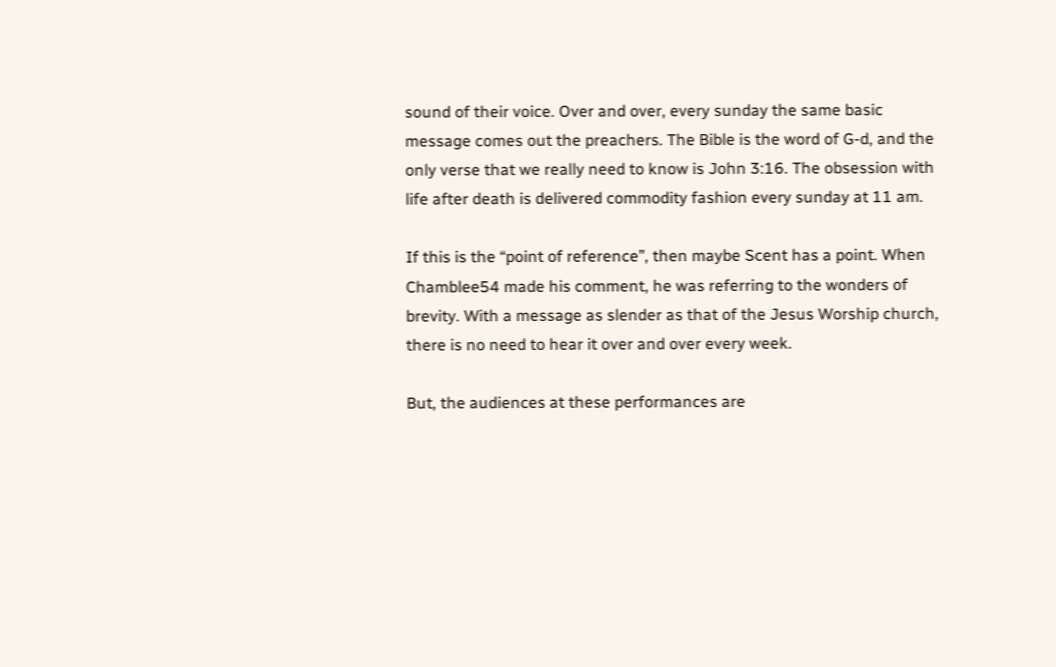sound of their voice. Over and over, every sunday the same basic message comes out the preachers. The Bible is the word of G-d, and the only verse that we really need to know is John 3:16. The obsession with life after death is delivered commodity fashion every sunday at 11 am.

If this is the “point of reference”, then maybe Scent has a point. When Chamblee54 made his comment, he was referring to the wonders of brevity. With a message as slender as that of the Jesus Worship church, there is no need to hear it over and over every week.

But, the audiences at these performances are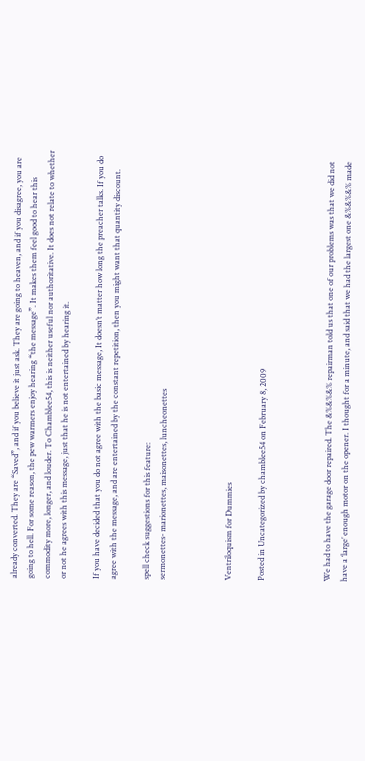already converted. They are “Saved”, and if you believe it just ask. They are going to heaven, and if you disagree, you are going to hell. For some reason, the pew warmers enjoy hearing “the message”. It makes them feel good to hear this commodity more, longer, and louder. To Chamblee54, this is neither useful nor authoritative. It does not relate to whether or not he agrees with this message, just that he is not entertained by hearing it.

If you have decided that you do not agree with the basic message, It doesn’t matter how long the preacher talks. If you do agree with the message, and are entertained by the constant repetition, then you might want that quantity discount.

spell check suggestions for this feature:
sermonettes- marionettes, maisonettes, luncheonettes



Ventriloquism for Dummies

Posted in Uncategorized by chamblee54 on February 8, 2009



We had to have the garage door repaired. The &%&%&% repairman told us that one of our problems was that we did not have a ‘large’ enough motor on the opener. I thought for a minute, and said that we had the largest one &%&%&% made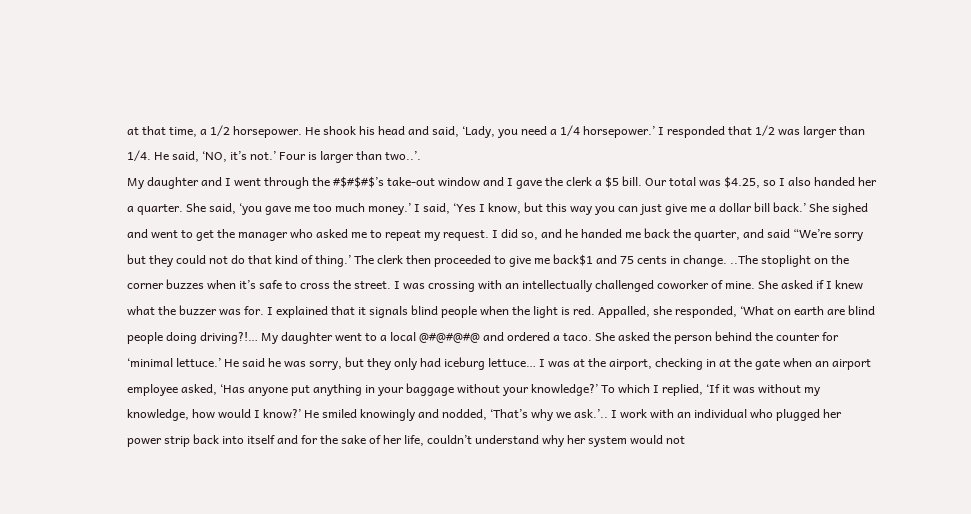at that time, a 1/2 horsepower. He shook his head and said, ‘Lady, you need a 1/4 horsepower.’ I responded that 1/2 was larger than 1/4. He said, ‘NO, it’s not.’ Four is larger than two..’.
My daughter and I went through the #$#$#$’s take-out window and I gave the clerk a $5 bill. Our total was $4.25, so I also handed her a quarter. She said, ‘you gave me too much money.’ I said, ‘Yes I know, but this way you can just give me a dollar bill back.’ She sighed and went to get the manager who asked me to repeat my request. I did so, and he handed me back the quarter, and said “We’re sorry but they could not do that kind of thing.’ The clerk then proceeded to give me back$1 and 75 cents in change. ..The stoplight on the corner buzzes when it’s safe to cross the street. I was crossing with an intellectually challenged coworker of mine. She asked if I knew what the buzzer was for. I explained that it signals blind people when the light is red. Appalled, she responded, ‘What on earth are blind people doing driving?!… My daughter went to a local @#@#@#@ and ordered a taco. She asked the person behind the counter for ‘minimal lettuce.’ He said he was sorry, but they only had iceburg lettuce… I was at the airport, checking in at the gate when an airport employee asked, ‘Has anyone put anything in your baggage without your knowledge?’ To which I replied, ‘If it was without my knowledge, how would I know?’ He smiled knowingly and nodded, ‘That’s why we ask.’.. I work with an individual who plugged her power strip back into itself and for the sake of her life, couldn’t understand why her system would not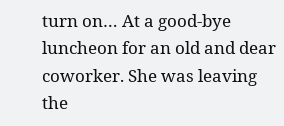turn on… At a good-bye luncheon for an old and dear coworker. She was leaving the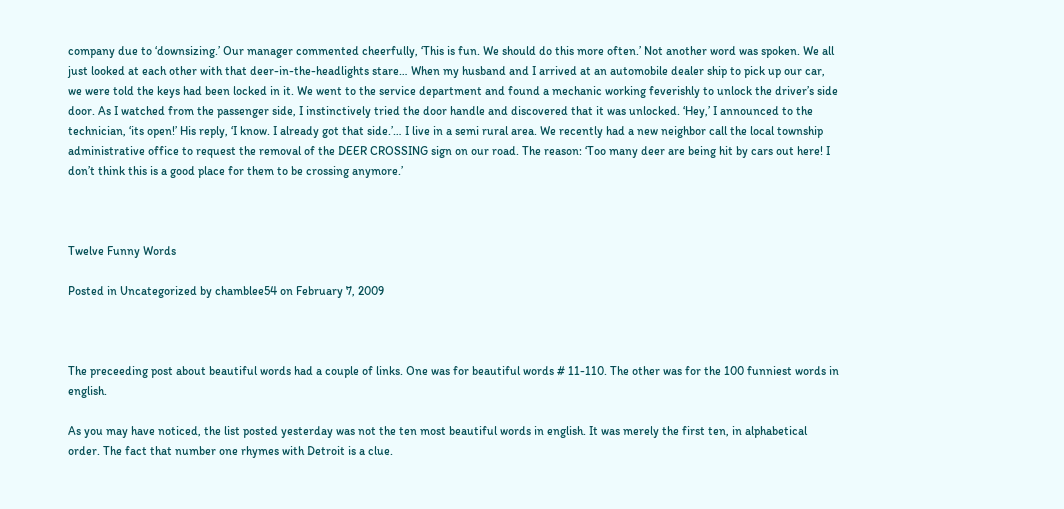company due to ‘downsizing.’ Our manager commented cheerfully, ‘This is fun. We should do this more often.’ Not another word was spoken. We all just looked at each other with that deer-in-the-headlights stare… When my husband and I arrived at an automobile dealer ship to pick up our car, we were told the keys had been locked in it. We went to the service department and found a mechanic working feverishly to unlock the driver’s side door. As I watched from the passenger side, I instinctively tried the door handle and discovered that it was unlocked. ‘Hey,’ I announced to the technician, ‘its open!’ His reply, ‘I know. I already got that side.’… I live in a semi rural area. We recently had a new neighbor call the local township administrative office to request the removal of the DEER CROSSING sign on our road. The reason: ‘Too many deer are being hit by cars out here! I don’t think this is a good place for them to be crossing anymore.’



Twelve Funny Words

Posted in Uncategorized by chamblee54 on February 7, 2009



The preceeding post about beautiful words had a couple of links. One was for beautiful words # 11-110. The other was for the 100 funniest words in english.

As you may have noticed, the list posted yesterday was not the ten most beautiful words in english. It was merely the first ten, in alphabetical order. The fact that number one rhymes with Detroit is a clue.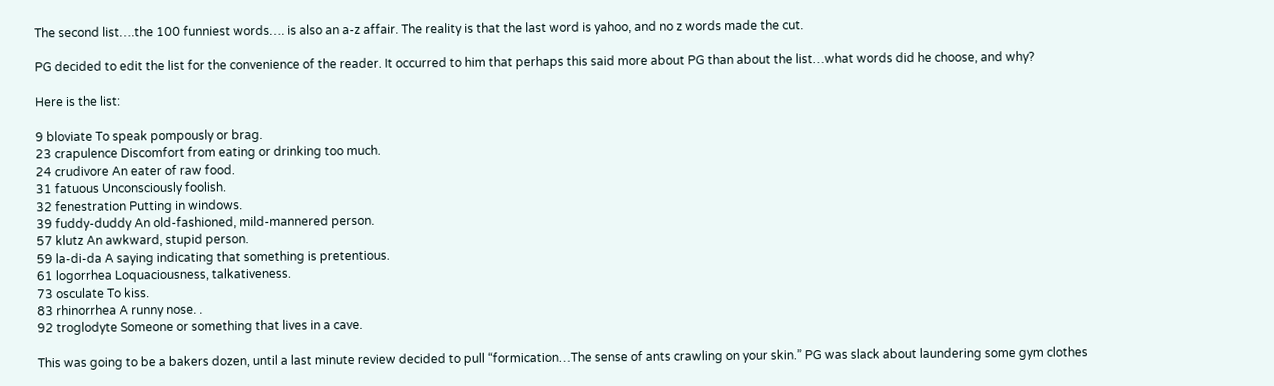The second list….the 100 funniest words…. is also an a-z affair. The reality is that the last word is yahoo, and no z words made the cut.

PG decided to edit the list for the convenience of the reader. It occurred to him that perhaps this said more about PG than about the list…what words did he choose, and why?

Here is the list:

9 bloviate To speak pompously or brag.
23 crapulence Discomfort from eating or drinking too much.
24 crudivore An eater of raw food.
31 fatuous Unconsciously foolish.
32 fenestration Putting in windows.
39 fuddy-duddy An old-fashioned, mild-mannered person.
57 klutz An awkward, stupid person.
59 la-di-da A saying indicating that something is pretentious.
61 logorrhea Loquaciousness, talkativeness.
73 osculate To kiss.
83 rhinorrhea A runny nose. .
92 troglodyte Someone or something that lives in a cave.

This was going to be a bakers dozen, until a last minute review decided to pull “formication…The sense of ants crawling on your skin.” PG was slack about laundering some gym clothes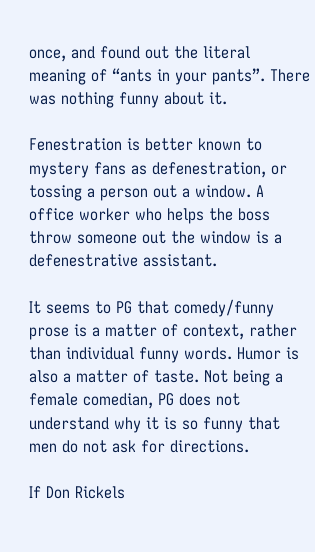once, and found out the literal meaning of “ants in your pants”. There was nothing funny about it.

Fenestration is better known to mystery fans as defenestration, or tossing a person out a window. A office worker who helps the boss throw someone out the window is a defenestrative assistant.

It seems to PG that comedy/funny prose is a matter of context, rather than individual funny words. Humor is also a matter of taste. Not being a female comedian, PG does not understand why it is so funny that men do not ask for directions.

If Don Rickels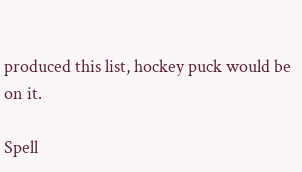produced this list, hockey puck would be on it.

Spell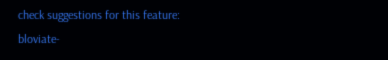check suggestions for this feature:
bloviate-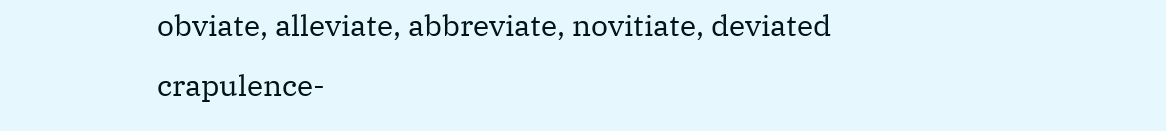obviate, alleviate, abbreviate, novitiate, deviated
crapulence-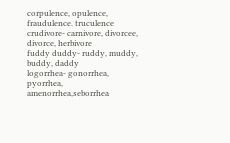corpulence, opulence, fraudulence. truculence
crudivore- carnivore, divorcee, divorce, herbivore
fuddy duddy- ruddy, muddy, buddy, daddy
logorrhea- gonorrhea, pyorrhea, amenorrhea,seborrhea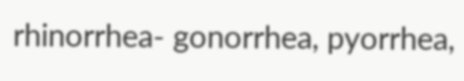rhinorrhea- gonorrhea, pyorrhea,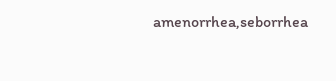amenorrhea,seborrhea